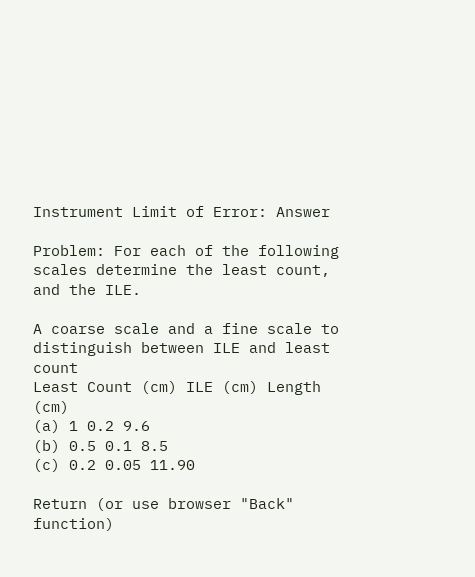Instrument Limit of Error: Answer

Problem: For each of the following scales determine the least count, and the ILE.

A coarse scale and a fine scale to distinguish between ILE and least count
Least Count (cm) ILE (cm) Length (cm)
(a) 1 0.2 9.6
(b) 0.5 0.1 8.5
(c) 0.2 0.05 11.90

Return (or use browser "Back" function)